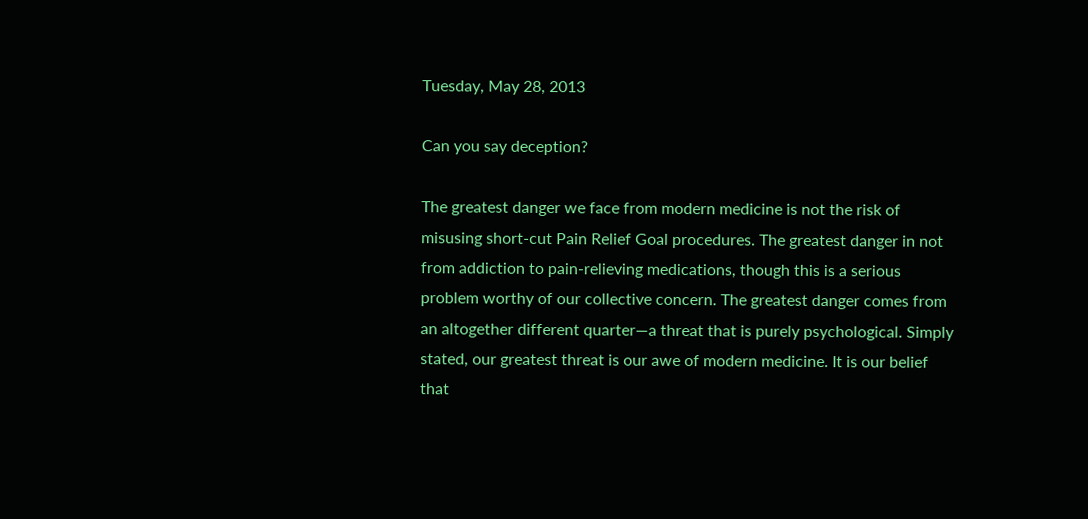Tuesday, May 28, 2013

Can you say deception?

The greatest danger we face from modern medicine is not the risk of misusing short-cut Pain Relief Goal procedures. The greatest danger in not from addiction to pain-relieving medications, though this is a serious problem worthy of our collective concern. The greatest danger comes from an altogether different quarter—a threat that is purely psychological. Simply stated, our greatest threat is our awe of modern medicine. It is our belief that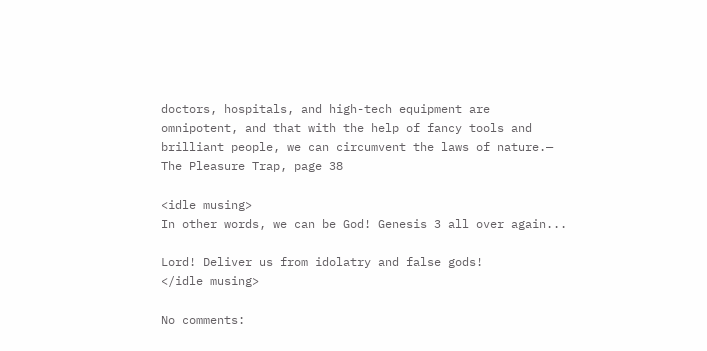doctors, hospitals, and high-tech equipment are omnipotent, and that with the help of fancy tools and brilliant people, we can circumvent the laws of nature.— The Pleasure Trap, page 38

<idle musing>
In other words, we can be God! Genesis 3 all over again...

Lord! Deliver us from idolatry and false gods!
</idle musing>

No comments: